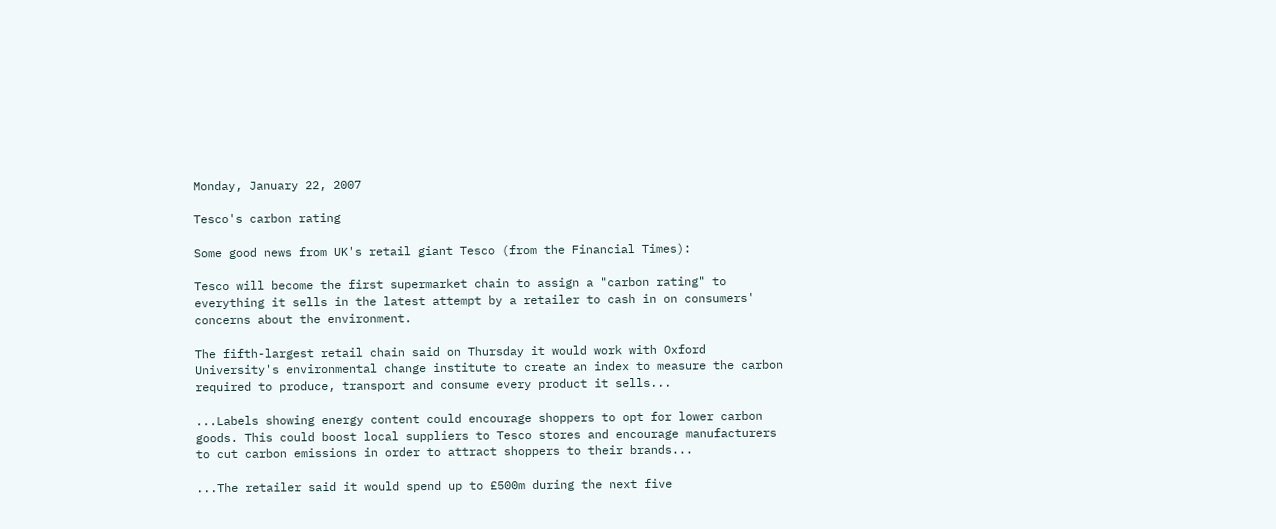Monday, January 22, 2007

Tesco's carbon rating

Some good news from UK's retail giant Tesco (from the Financial Times):

Tesco will become the first supermarket chain to assign a "carbon rating" to everything it sells in the latest attempt by a retailer to cash in on consumers' concerns about the environment.

The fifth-largest retail chain said on Thursday it would work with Oxford University's environmental change institute to create an index to measure the carbon required to produce, transport and consume every product it sells...

...Labels showing energy content could encourage shoppers to opt for lower carbon goods. This could boost local suppliers to Tesco stores and encourage manufacturers to cut carbon emissions in order to attract shoppers to their brands...

...The retailer said it would spend up to £500m during the next five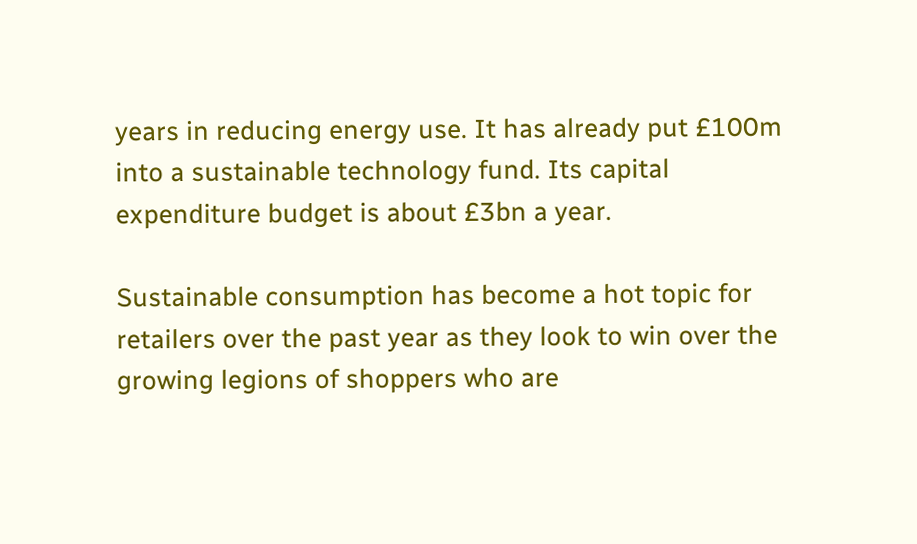years in reducing energy use. It has already put £100m into a sustainable technology fund. Its capital expenditure budget is about £3bn a year.

Sustainable consumption has become a hot topic for retailers over the past year as they look to win over the growing legions of shoppers who are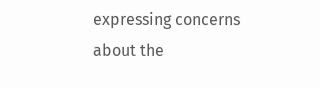expressing concerns about the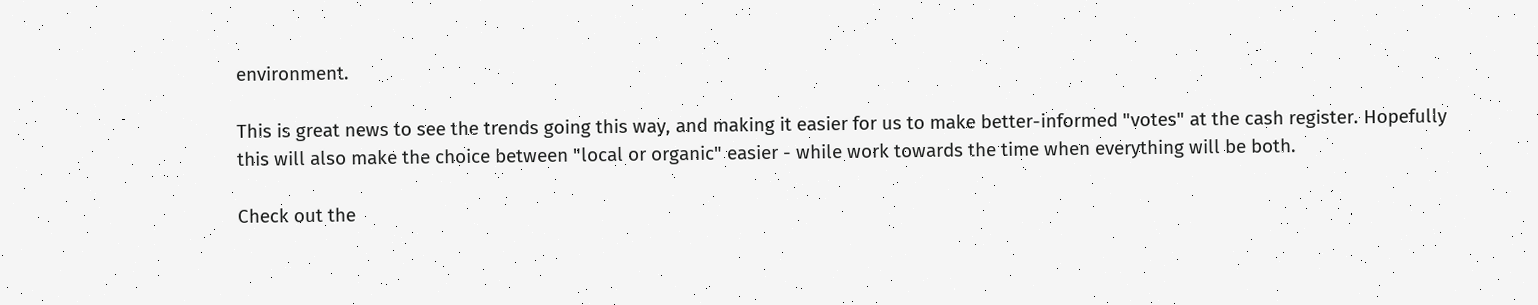environment.

This is great news to see the trends going this way, and making it easier for us to make better-informed "votes" at the cash register. Hopefully this will also make the choice between "local or organic" easier - while work towards the time when everything will be both.

Check out the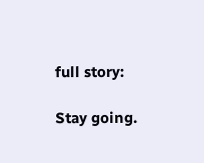full story:

Stay going.